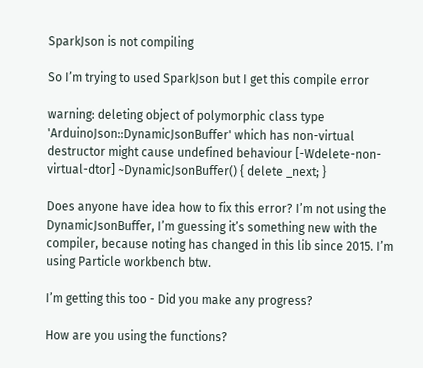SparkJson is not compiling

So I’m trying to used SparkJson but I get this compile error

warning: deleting object of polymorphic class type 'ArduinoJson::DynamicJsonBuffer' which has non-virtual destructor might cause undefined behaviour [-Wdelete-non-virtual-dtor] ~DynamicJsonBuffer() { delete _next; }

Does anyone have idea how to fix this error? I’m not using the DynamicJsonBuffer, I’m guessing it’s something new with the compiler, because noting has changed in this lib since 2015. I’m using Particle workbench btw.

I’m getting this too - Did you make any progress?

How are you using the functions?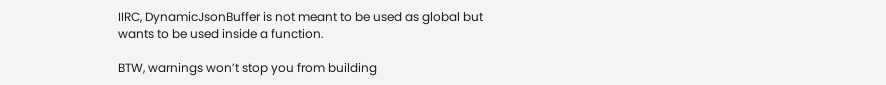IIRC, DynamicJsonBuffer is not meant to be used as global but wants to be used inside a function.

BTW, warnings won’t stop you from building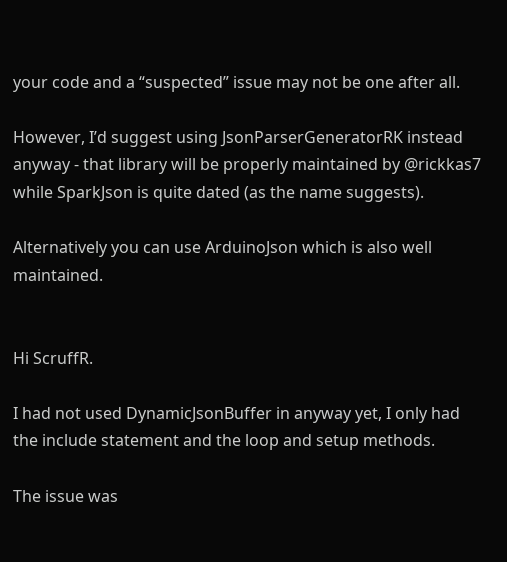your code and a “suspected” issue may not be one after all.

However, I’d suggest using JsonParserGeneratorRK instead anyway - that library will be properly maintained by @rickkas7 while SparkJson is quite dated (as the name suggests).

Alternatively you can use ArduinoJson which is also well maintained.


Hi ScruffR.

I had not used DynamicJsonBuffer in anyway yet, I only had the include statement and the loop and setup methods.

The issue was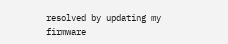resolved by updating my firmware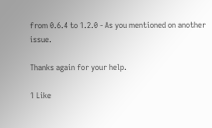from 0.6.4 to 1.2.0 - As you mentioned on another issue.

Thanks again for your help.

1 Like